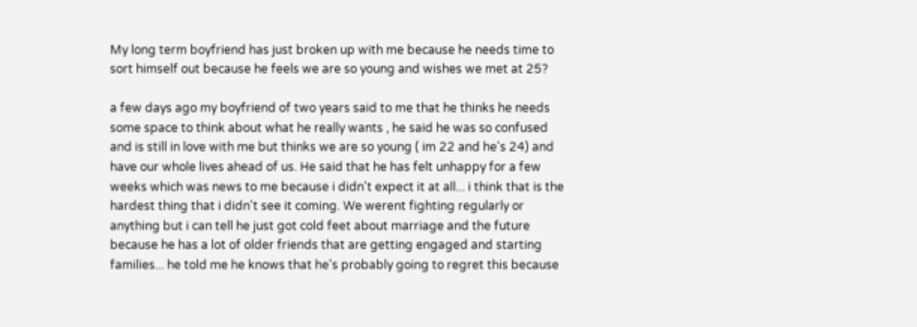My long term boyfriend has just broken up with me because he needs time to sort himself out because he feels we are so young and wishes we met at 25?

a few days ago my boyfriend of two years said to me that he thinks he needs some space to think about what he really wants , he said he was so confused and is still in love with me but thinks we are so young ( im 22 and he's 24) and have our whole lives ahead of us. He said that he has felt unhappy for a few weeks which was news to me because i didn't expect it at all... i think that is the hardest thing that i didn't see it coming. We werent fighting regularly or anything but i can tell he just got cold feet about marriage and the future because he has a lot of older friends that are getting engaged and starting families... he told me he knows that he's probably going to regret this because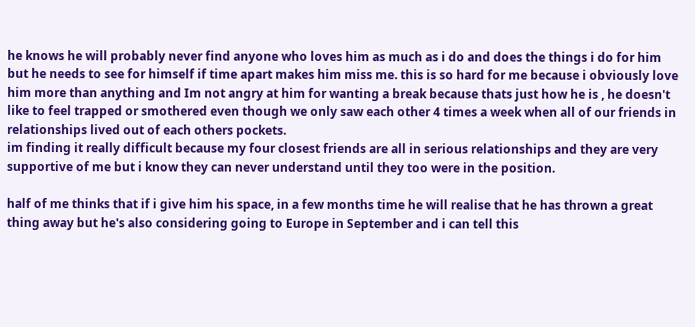he knows he will probably never find anyone who loves him as much as i do and does the things i do for him but he needs to see for himself if time apart makes him miss me. this is so hard for me because i obviously love him more than anything and Im not angry at him for wanting a break because thats just how he is , he doesn't like to feel trapped or smothered even though we only saw each other 4 times a week when all of our friends in relationships lived out of each others pockets.
im finding it really difficult because my four closest friends are all in serious relationships and they are very supportive of me but i know they can never understand until they too were in the position.

half of me thinks that if i give him his space, in a few months time he will realise that he has thrown a great thing away but he's also considering going to Europe in September and i can tell this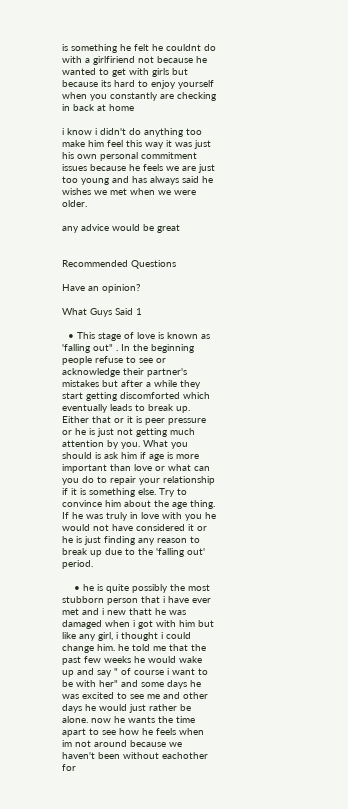is something he felt he couldnt do with a girlfiriend not because he wanted to get with girls but because its hard to enjoy yourself when you constantly are checking in back at home

i know i didn't do anything too make him feel this way it was just his own personal commitment issues because he feels we are just too young and has always said he wishes we met when we were older.

any advice would be great


Recommended Questions

Have an opinion?

What Guys Said 1

  • This stage of love is known as 'falling out" . In the beginning people refuse to see or acknowledge their partner's mistakes but after a while they start getting discomforted which eventually leads to break up. Either that or it is peer pressure or he is just not getting much attention by you. What you should is ask him if age is more important than love or what can you do to repair your relationship if it is something else. Try to convince him about the age thing. If he was truly in love with you he would not have considered it or he is just finding any reason to break up due to the 'falling out' period.

    • he is quite possibly the most stubborn person that i have ever met and i new thatt he was damaged when i got with him but like any girl, i thought i could change him. he told me that the past few weeks he would wake up and say " of course i want to be with her" and some days he was excited to see me and other days he would just rather be alone. now he wants the time apart to see how he feels when im not around because we haven't been without eachother for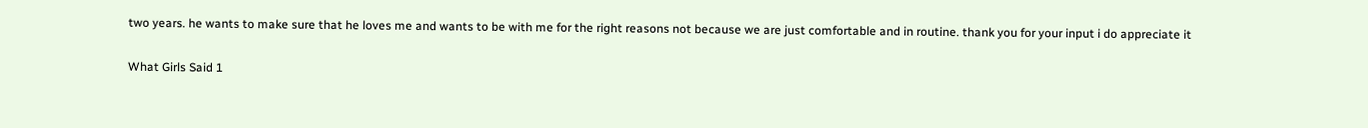two years. he wants to make sure that he loves me and wants to be with me for the right reasons not because we are just comfortable and in routine. thank you for your input i do appreciate it

What Girls Said 1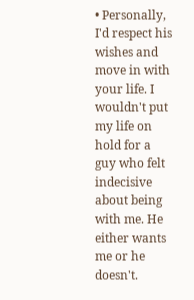• Personally, I'd respect his wishes and move in with your life. I wouldn't put my life on hold for a guy who felt indecisive about being with me. He either wants me or he doesn't.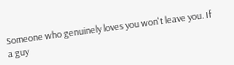Someone who genuinely loves you won't leave you. If a guy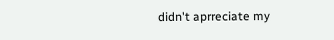didn't aprreciate my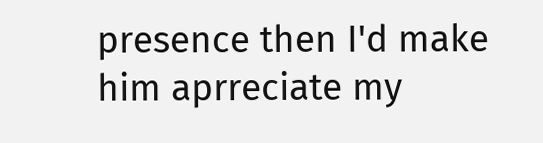presence then I'd make him aprreciate my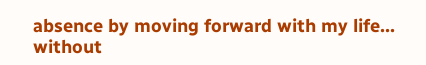absence by moving forward with my life... without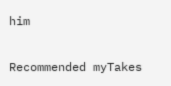him


Recommended myTakes